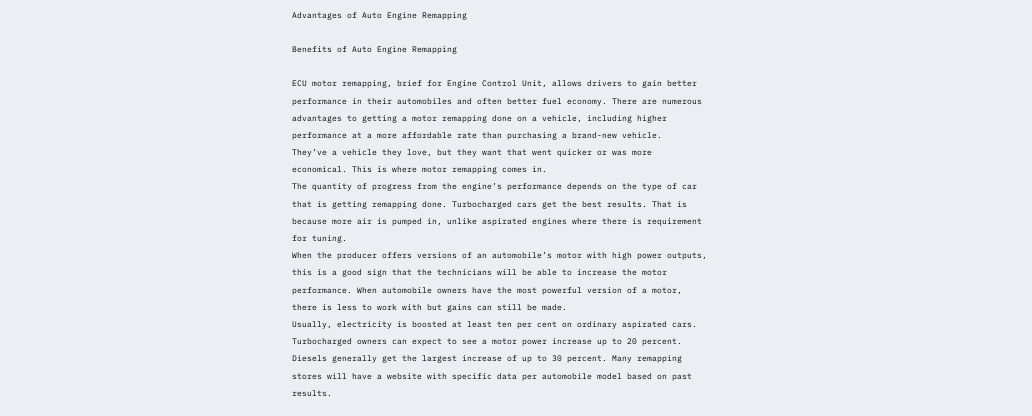Advantages of Auto Engine Remapping

Benefits of Auto Engine Remapping

ECU motor remapping, brief for Engine Control Unit, allows drivers to gain better performance in their automobiles and often better fuel economy. There are numerous advantages to getting a motor remapping done on a vehicle, including higher performance at a more affordable rate than purchasing a brand-new vehicle.
They’ve a vehicle they love, but they want that went quicker or was more economical. This is where motor remapping comes in.
The quantity of progress from the engine’s performance depends on the type of car that is getting remapping done. Turbocharged cars get the best results. That is because more air is pumped in, unlike aspirated engines where there is requirement for tuning.
When the producer offers versions of an automobile’s motor with high power outputs, this is a good sign that the technicians will be able to increase the motor performance. When automobile owners have the most powerful version of a motor, there is less to work with but gains can still be made.
Usually, electricity is boosted at least ten per cent on ordinary aspirated cars. Turbocharged owners can expect to see a motor power increase up to 20 percent. Diesels generally get the largest increase of up to 30 percent. Many remapping stores will have a website with specific data per automobile model based on past results.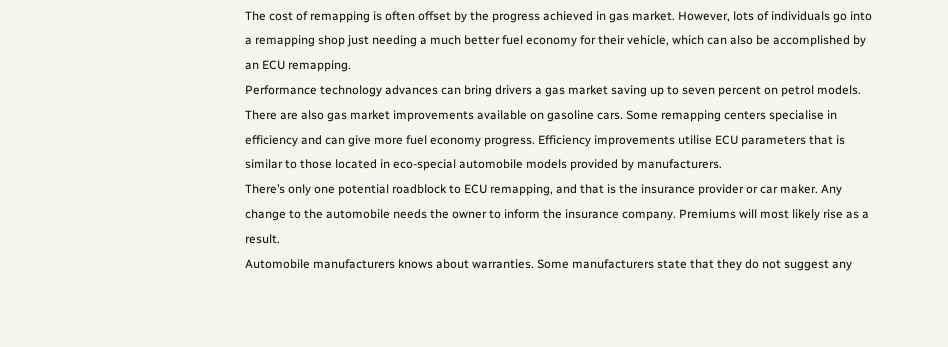The cost of remapping is often offset by the progress achieved in gas market. However, lots of individuals go into a remapping shop just needing a much better fuel economy for their vehicle, which can also be accomplished by an ECU remapping.
Performance technology advances can bring drivers a gas market saving up to seven percent on petrol models. There are also gas market improvements available on gasoline cars. Some remapping centers specialise in efficiency and can give more fuel economy progress. Efficiency improvements utilise ECU parameters that is similar to those located in eco-special automobile models provided by manufacturers.
There’s only one potential roadblock to ECU remapping, and that is the insurance provider or car maker. Any change to the automobile needs the owner to inform the insurance company. Premiums will most likely rise as a result.
Automobile manufacturers knows about warranties. Some manufacturers state that they do not suggest any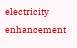electricity enhancement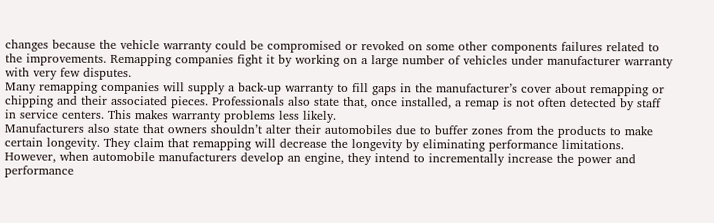changes because the vehicle warranty could be compromised or revoked on some other components failures related to the improvements. Remapping companies fight it by working on a large number of vehicles under manufacturer warranty with very few disputes.
Many remapping companies will supply a back-up warranty to fill gaps in the manufacturer’s cover about remapping or chipping and their associated pieces. Professionals also state that, once installed, a remap is not often detected by staff in service centers. This makes warranty problems less likely.
Manufacturers also state that owners shouldn’t alter their automobiles due to buffer zones from the products to make certain longevity. They claim that remapping will decrease the longevity by eliminating performance limitations.
However, when automobile manufacturers develop an engine, they intend to incrementally increase the power and performance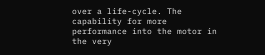over a life-cycle. The capability for more performance into the motor in the very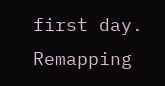first day. Remapping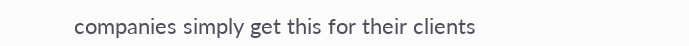companies simply get this for their clients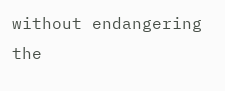without endangering the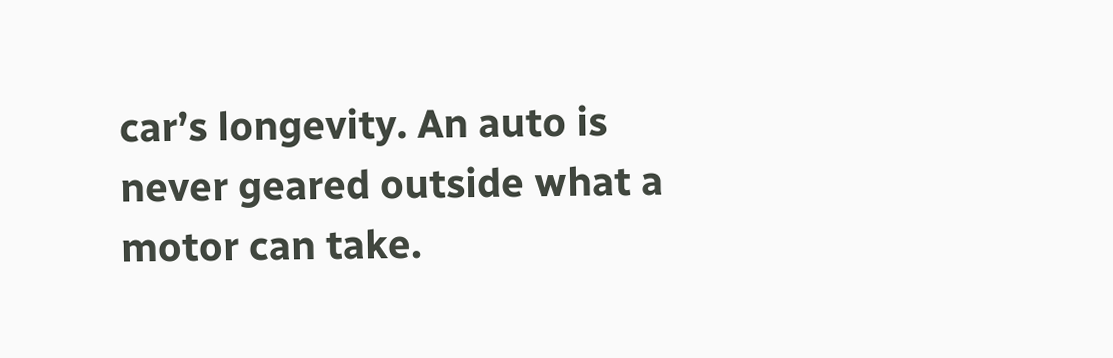car’s longevity. An auto is never geared outside what a motor can take.